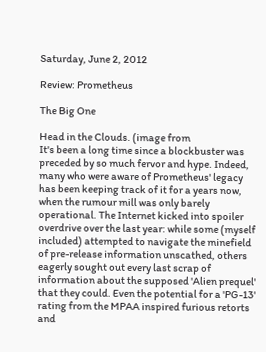Saturday, June 2, 2012

Review: Prometheus

The Big One

Head in the Clouds. (image from
It's been a long time since a blockbuster was preceded by so much fervor and hype. Indeed, many who were aware of Prometheus' legacy has been keeping track of it for a years now, when the rumour mill was only barely operational. The Internet kicked into spoiler overdrive over the last year: while some (myself included) attempted to navigate the minefield of pre-release information unscathed, others eagerly sought out every last scrap of information about the supposed 'Alien prequel' that they could. Even the potential for a 'PG-13' rating from the MPAA inspired furious retorts and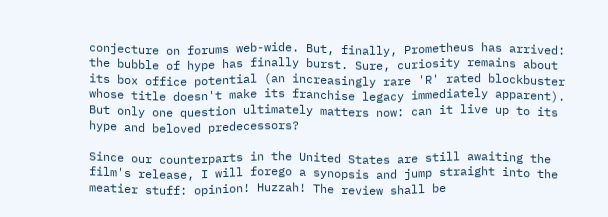conjecture on forums web-wide. But, finally, Prometheus has arrived: the bubble of hype has finally burst. Sure, curiosity remains about its box office potential (an increasingly rare 'R' rated blockbuster whose title doesn't make its franchise legacy immediately apparent). But only one question ultimately matters now: can it live up to its hype and beloved predecessors?

Since our counterparts in the United States are still awaiting the film's release, I will forego a synopsis and jump straight into the meatier stuff: opinion! Huzzah! The review shall be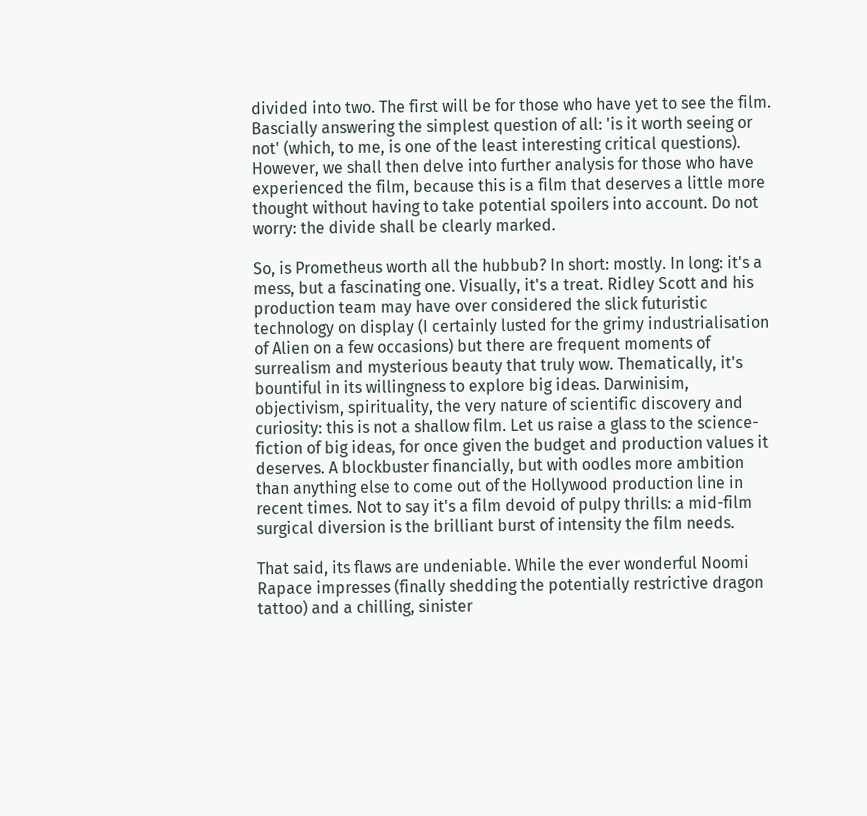divided into two. The first will be for those who have yet to see the film. Bascially answering the simplest question of all: 'is it worth seeing or not' (which, to me, is one of the least interesting critical questions). However, we shall then delve into further analysis for those who have experienced the film, because this is a film that deserves a little more thought without having to take potential spoilers into account. Do not worry: the divide shall be clearly marked.

So, is Prometheus worth all the hubbub? In short: mostly. In long: it's a mess, but a fascinating one. Visually, it's a treat. Ridley Scott and his production team may have over considered the slick futuristic technology on display (I certainly lusted for the grimy industrialisation of Alien on a few occasions) but there are frequent moments of surrealism and mysterious beauty that truly wow. Thematically, it's bountiful in its willingness to explore big ideas. Darwinisim, objectivism, spirituality, the very nature of scientific discovery and curiosity: this is not a shallow film. Let us raise a glass to the science-fiction of big ideas, for once given the budget and production values it deserves. A blockbuster financially, but with oodles more ambition than anything else to come out of the Hollywood production line in recent times. Not to say it's a film devoid of pulpy thrills: a mid-film surgical diversion is the brilliant burst of intensity the film needs.

That said, its flaws are undeniable. While the ever wonderful Noomi Rapace impresses (finally shedding the potentially restrictive dragon tattoo) and a chilling, sinister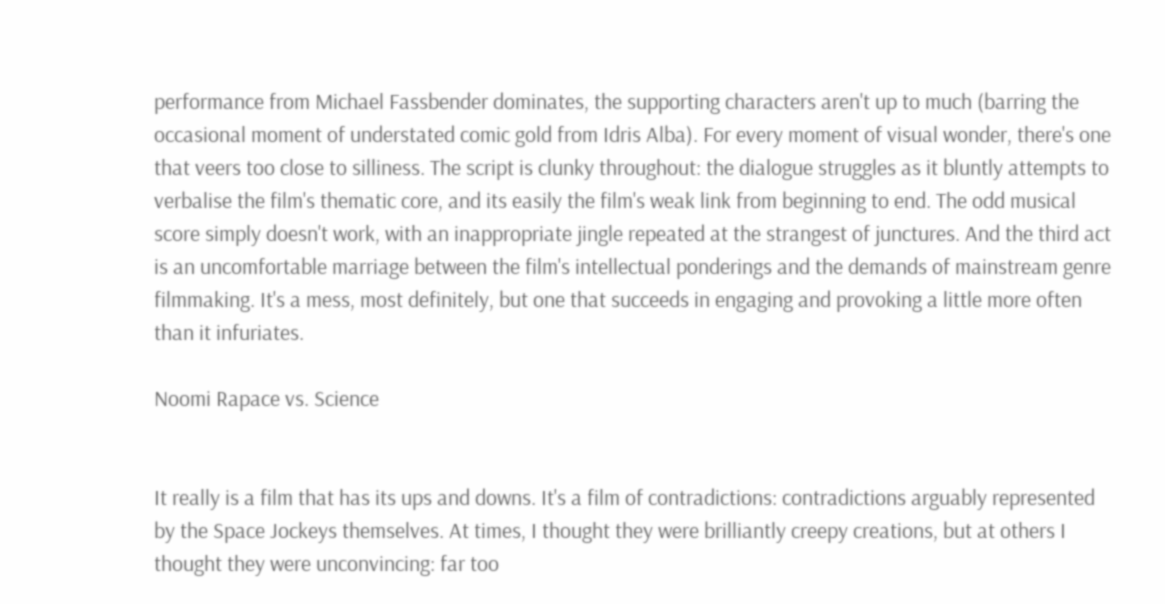performance from Michael Fassbender dominates, the supporting characters aren't up to much (barring the occasional moment of understated comic gold from Idris Alba). For every moment of visual wonder, there's one that veers too close to silliness. The script is clunky throughout: the dialogue struggles as it bluntly attempts to verbalise the film's thematic core, and its easily the film's weak link from beginning to end. The odd musical score simply doesn't work, with an inappropriate jingle repeated at the strangest of junctures. And the third act is an uncomfortable marriage between the film's intellectual ponderings and the demands of mainstream genre filmmaking. It's a mess, most definitely, but one that succeeds in engaging and provoking a little more often than it infuriates.

Noomi Rapace vs. Science


It really is a film that has its ups and downs. It's a film of contradictions: contradictions arguably represented by the Space Jockeys themselves. At times, I thought they were brilliantly creepy creations, but at others I thought they were unconvincing: far too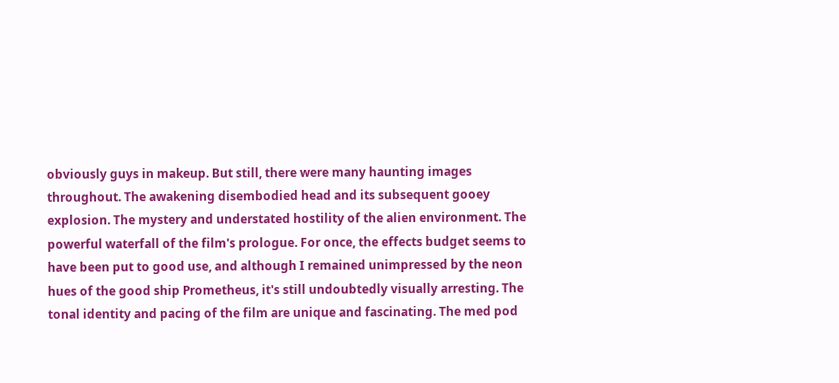obviously guys in makeup. But still, there were many haunting images throughout. The awakening disembodied head and its subsequent gooey explosion. The mystery and understated hostility of the alien environment. The powerful waterfall of the film's prologue. For once, the effects budget seems to have been put to good use, and although I remained unimpressed by the neon hues of the good ship Prometheus, it's still undoubtedly visually arresting. The tonal identity and pacing of the film are unique and fascinating. The med pod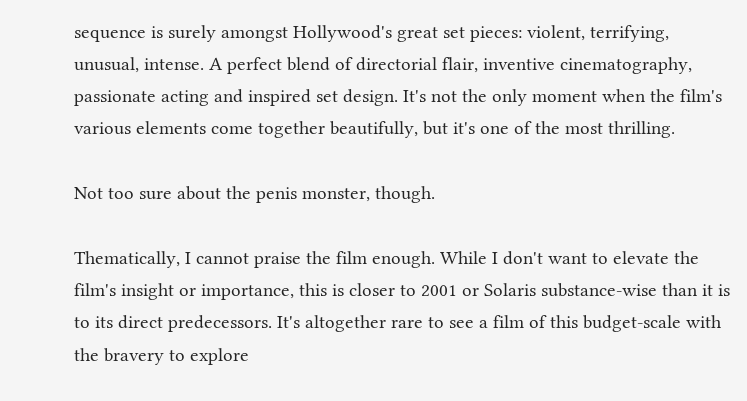sequence is surely amongst Hollywood's great set pieces: violent, terrifying, unusual, intense. A perfect blend of directorial flair, inventive cinematography, passionate acting and inspired set design. It's not the only moment when the film's various elements come together beautifully, but it's one of the most thrilling.

Not too sure about the penis monster, though.

Thematically, I cannot praise the film enough. While I don't want to elevate the film's insight or importance, this is closer to 2001 or Solaris substance-wise than it is to its direct predecessors. It's altogether rare to see a film of this budget-scale with the bravery to explore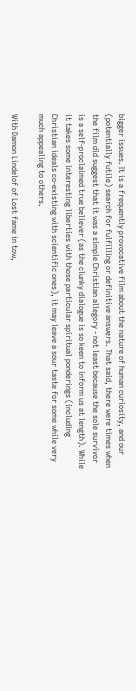bigger issues. It is a frequently provocative film about the nature of human curiosity, and our (potentially futile) search for fulfilling or definitive answers. That said, there were times when the film did suggest that it was a simple Christian allegory - not least because the sole survivor is a self-proclaimed true believer (as the clunky dialogue is so keen to inform us at length). While it takes some interesting liberties with those particular spiritual ponderings (including Christian ideals co-existing with scientific ones), it may leave a sour taste for some while very much appealing to others.

With Damon Lindelof of Lost fame in tow,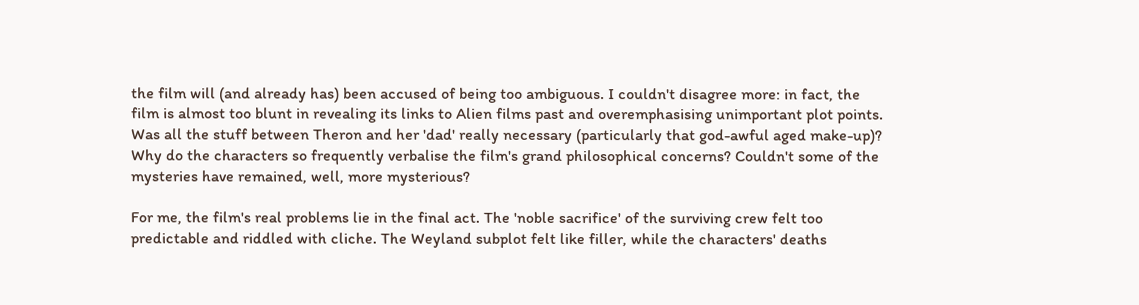the film will (and already has) been accused of being too ambiguous. I couldn't disagree more: in fact, the film is almost too blunt in revealing its links to Alien films past and overemphasising unimportant plot points. Was all the stuff between Theron and her 'dad' really necessary (particularly that god-awful aged make-up)? Why do the characters so frequently verbalise the film's grand philosophical concerns? Couldn't some of the mysteries have remained, well, more mysterious?

For me, the film's real problems lie in the final act. The 'noble sacrifice' of the surviving crew felt too predictable and riddled with cliche. The Weyland subplot felt like filler, while the characters' deaths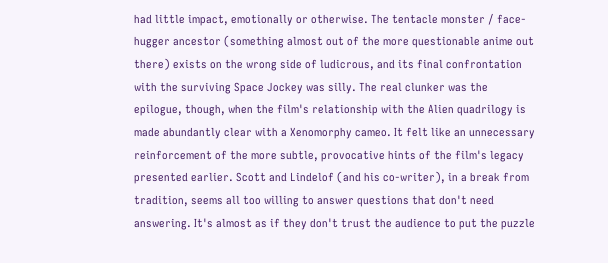had little impact, emotionally or otherwise. The tentacle monster / face-hugger ancestor (something almost out of the more questionable anime out there) exists on the wrong side of ludicrous, and its final confrontation with the surviving Space Jockey was silly. The real clunker was the epilogue, though, when the film's relationship with the Alien quadrilogy is made abundantly clear with a Xenomorphy cameo. It felt like an unnecessary reinforcement of the more subtle, provocative hints of the film's legacy presented earlier. Scott and Lindelof (and his co-writer), in a break from tradition, seems all too willing to answer questions that don't need answering. It's almost as if they don't trust the audience to put the puzzle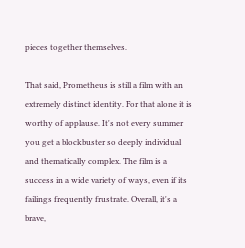pieces together themselves.

That said, Prometheus is still a film with an extremely distinct identity. For that alone it is worthy of applause. It's not every summer you get a blockbuster so deeply individual and thematically complex. The film is a success in a wide variety of ways, even if its failings frequently frustrate. Overall, it's a brave,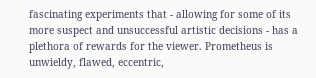fascinating experiments that - allowing for some of its more suspect and unsuccessful artistic decisions - has a plethora of rewards for the viewer. Prometheus is unwieldy, flawed, eccentric,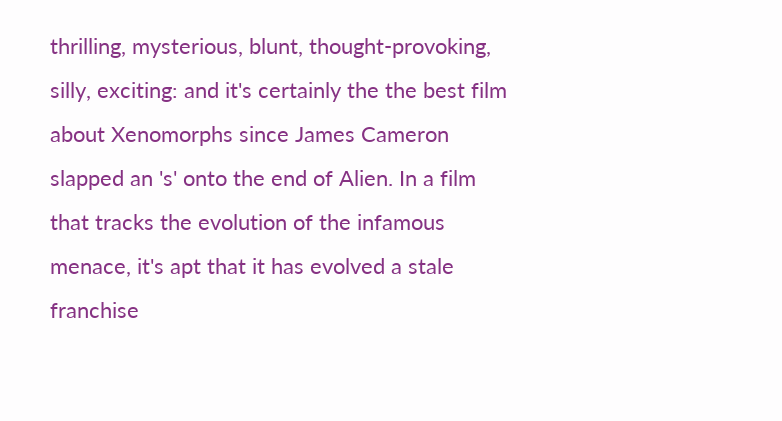thrilling, mysterious, blunt, thought-provoking, silly, exciting: and it's certainly the the best film about Xenomorphs since James Cameron slapped an 's' onto the end of Alien. In a film that tracks the evolution of the infamous menace, it's apt that it has evolved a stale franchise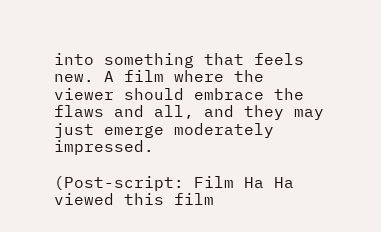into something that feels new. A film where the viewer should embrace the flaws and all, and they may just emerge moderately impressed.

(Post-script: Film Ha Ha viewed this film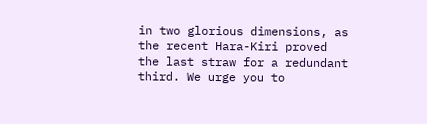in two glorious dimensions, as the recent Hara-Kiri proved the last straw for a redundant third. We urge you to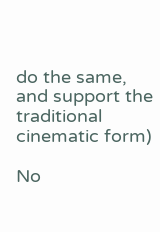do the same, and support the traditional cinematic form)

No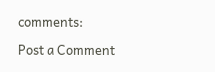comments:

Post a Comment